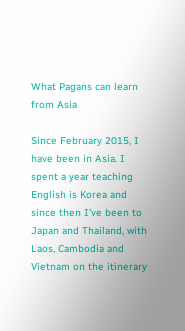What Pagans can learn from Asia

Since February 2015, I have been in Asia. I spent a year teaching English is Korea and since then I’ve been to Japan and Thailand, with Laos, Cambodia and Vietnam on the itinerary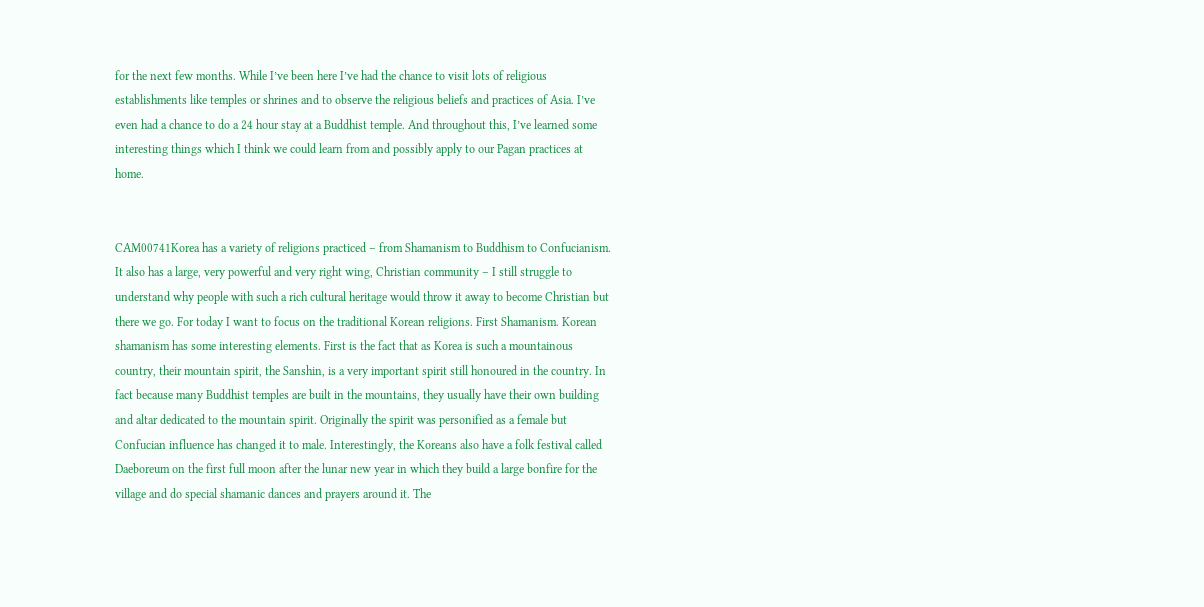for the next few months. While I’ve been here I’ve had the chance to visit lots of religious establishments like temples or shrines and to observe the religious beliefs and practices of Asia. I’ve even had a chance to do a 24 hour stay at a Buddhist temple. And throughout this, I’ve learned some interesting things which I think we could learn from and possibly apply to our Pagan practices at home.


CAM00741Korea has a variety of religions practiced – from Shamanism to Buddhism to Confucianism. It also has a large, very powerful and very right wing, Christian community – I still struggle to understand why people with such a rich cultural heritage would throw it away to become Christian but there we go. For today I want to focus on the traditional Korean religions. First Shamanism. Korean shamanism has some interesting elements. First is the fact that as Korea is such a mountainous country, their mountain spirit, the Sanshin, is a very important spirit still honoured in the country. In fact because many Buddhist temples are built in the mountains, they usually have their own building and altar dedicated to the mountain spirit. Originally the spirit was personified as a female but Confucian influence has changed it to male. Interestingly, the Koreans also have a folk festival called Daeboreum on the first full moon after the lunar new year in which they build a large bonfire for the village and do special shamanic dances and prayers around it. The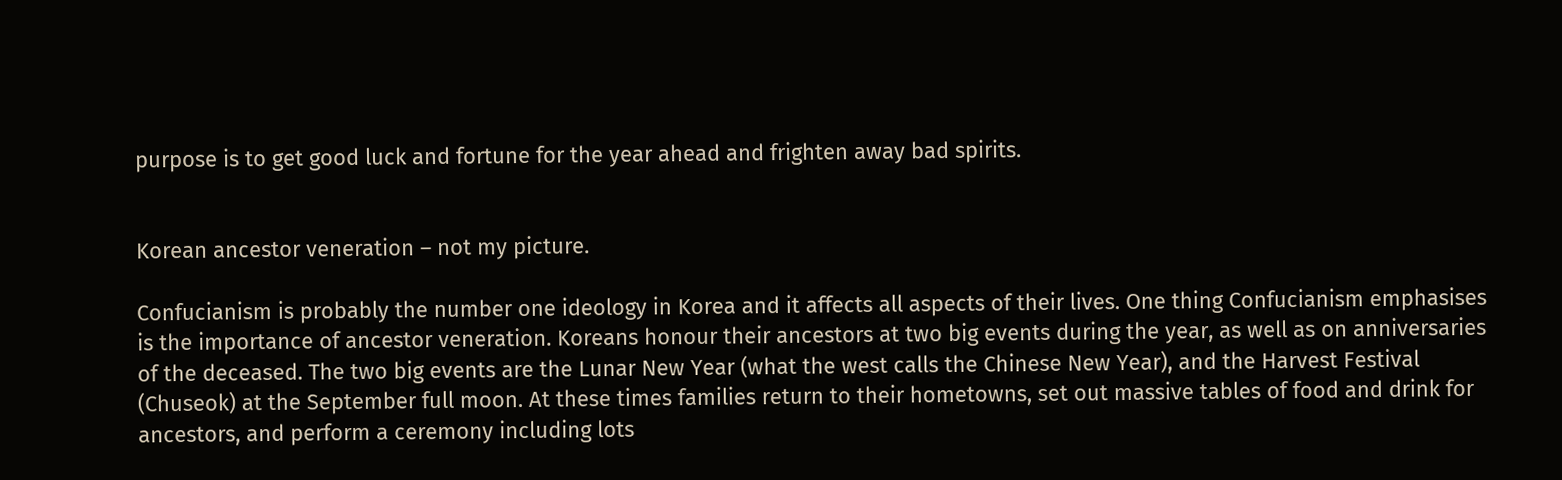purpose is to get good luck and fortune for the year ahead and frighten away bad spirits.


Korean ancestor veneration – not my picture.

Confucianism is probably the number one ideology in Korea and it affects all aspects of their lives. One thing Confucianism emphasises is the importance of ancestor veneration. Koreans honour their ancestors at two big events during the year, as well as on anniversaries of the deceased. The two big events are the Lunar New Year (what the west calls the Chinese New Year), and the Harvest Festival (Chuseok) at the September full moon. At these times families return to their hometowns, set out massive tables of food and drink for ancestors, and perform a ceremony including lots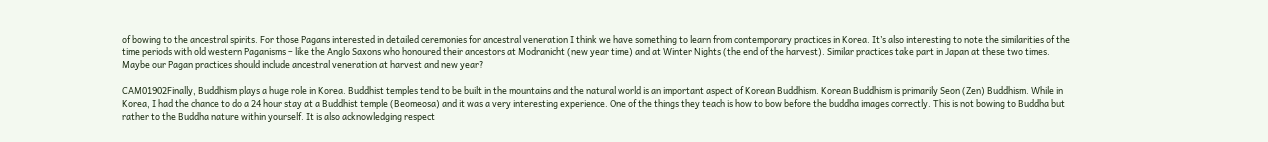of bowing to the ancestral spirits. For those Pagans interested in detailed ceremonies for ancestral veneration I think we have something to learn from contemporary practices in Korea. It’s also interesting to note the similarities of the time periods with old western Paganisms – like the Anglo Saxons who honoured their ancestors at Modranicht (new year time) and at Winter Nights (the end of the harvest). Similar practices take part in Japan at these two times. Maybe our Pagan practices should include ancestral veneration at harvest and new year?

CAM01902Finally, Buddhism plays a huge role in Korea. Buddhist temples tend to be built in the mountains and the natural world is an important aspect of Korean Buddhism. Korean Buddhism is primarily Seon (Zen) Buddhism. While in Korea, I had the chance to do a 24 hour stay at a Buddhist temple (Beomeosa) and it was a very interesting experience. One of the things they teach is how to bow before the buddha images correctly. This is not bowing to Buddha but rather to the Buddha nature within yourself. It is also acknowledging respect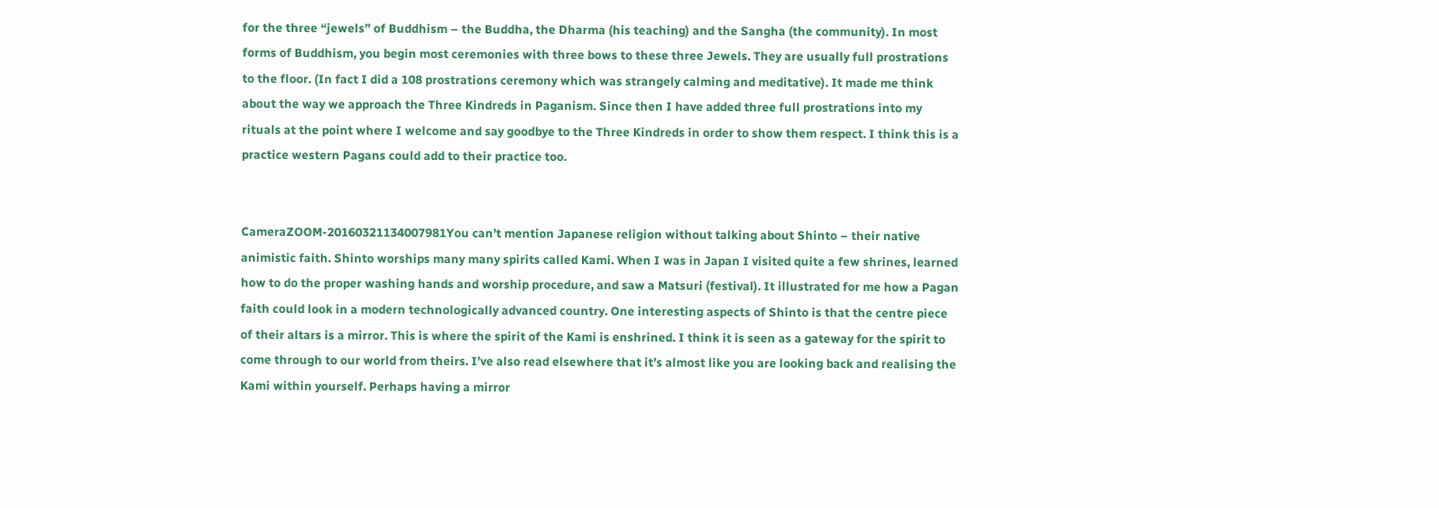for the three “jewels” of Buddhism – the Buddha, the Dharma (his teaching) and the Sangha (the community). In most forms of Buddhism, you begin most ceremonies with three bows to these three Jewels. They are usually full prostrations to the floor. (In fact I did a 108 prostrations ceremony which was strangely calming and meditative). It made me think about the way we approach the Three Kindreds in Paganism. Since then I have added three full prostrations into my rituals at the point where I welcome and say goodbye to the Three Kindreds in order to show them respect. I think this is a practice western Pagans could add to their practice too.


CameraZOOM-20160321134007981You can’t mention Japanese religion without talking about Shinto – their native animistic faith. Shinto worships many many spirits called Kami. When I was in Japan I visited quite a few shrines, learned how to do the proper washing hands and worship procedure, and saw a Matsuri (festival). It illustrated for me how a Pagan faith could look in a modern technologically advanced country. One interesting aspects of Shinto is that the centre piece of their altars is a mirror. This is where the spirit of the Kami is enshrined. I think it is seen as a gateway for the spirit to come through to our world from theirs. I’ve also read elsewhere that it’s almost like you are looking back and realising the Kami within yourself. Perhaps having a mirror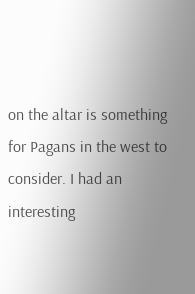on the altar is something for Pagans in the west to consider. I had an interesting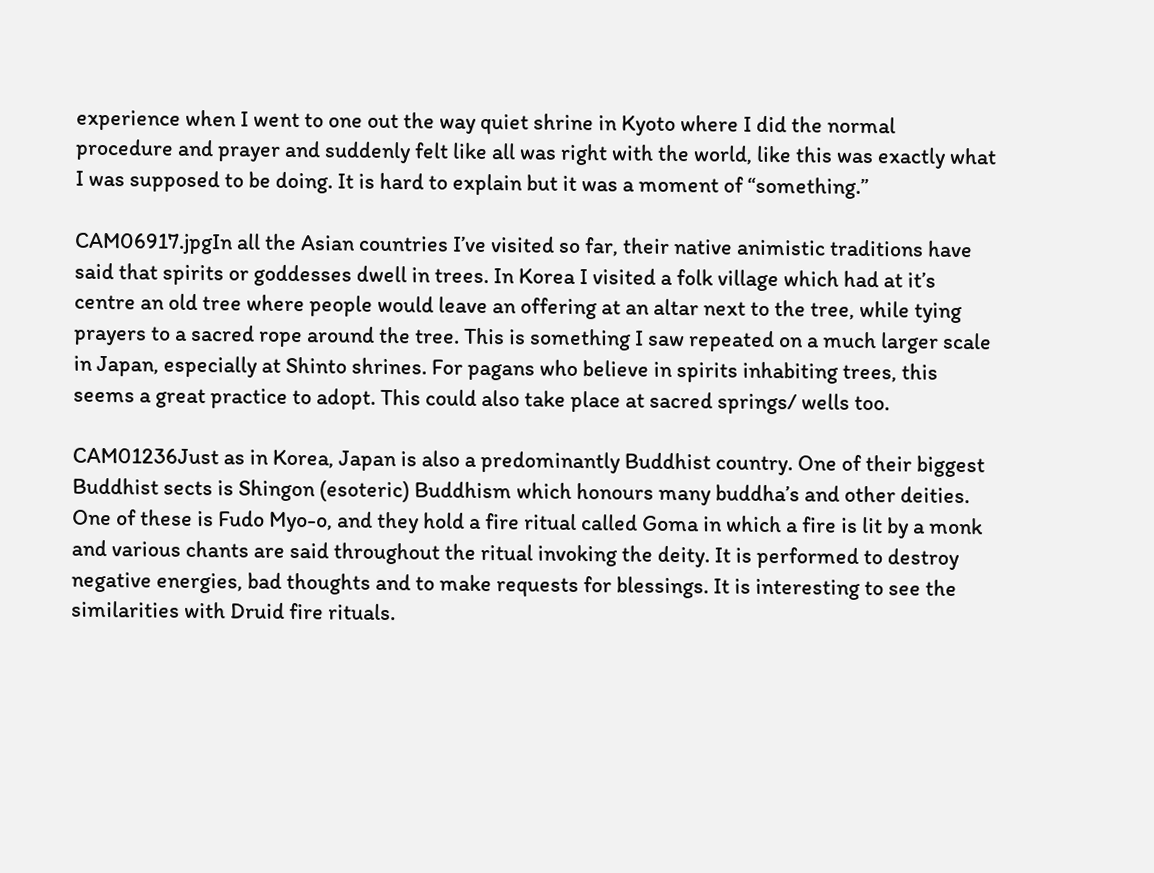experience when I went to one out the way quiet shrine in Kyoto where I did the normal procedure and prayer and suddenly felt like all was right with the world, like this was exactly what I was supposed to be doing. It is hard to explain but it was a moment of “something.”

CAM06917.jpgIn all the Asian countries I’ve visited so far, their native animistic traditions have said that spirits or goddesses dwell in trees. In Korea I visited a folk village which had at it’s centre an old tree where people would leave an offering at an altar next to the tree, while tying prayers to a sacred rope around the tree. This is something I saw repeated on a much larger scale in Japan, especially at Shinto shrines. For pagans who believe in spirits inhabiting trees, this seems a great practice to adopt. This could also take place at sacred springs/ wells too.

CAM01236Just as in Korea, Japan is also a predominantly Buddhist country. One of their biggest Buddhist sects is Shingon (esoteric) Buddhism which honours many buddha’s and other deities. One of these is Fudo Myo-o, and they hold a fire ritual called Goma in which a fire is lit by a monk and various chants are said throughout the ritual invoking the deity. It is performed to destroy negative energies, bad thoughts and to make requests for blessings. It is interesting to see the similarities with Druid fire rituals.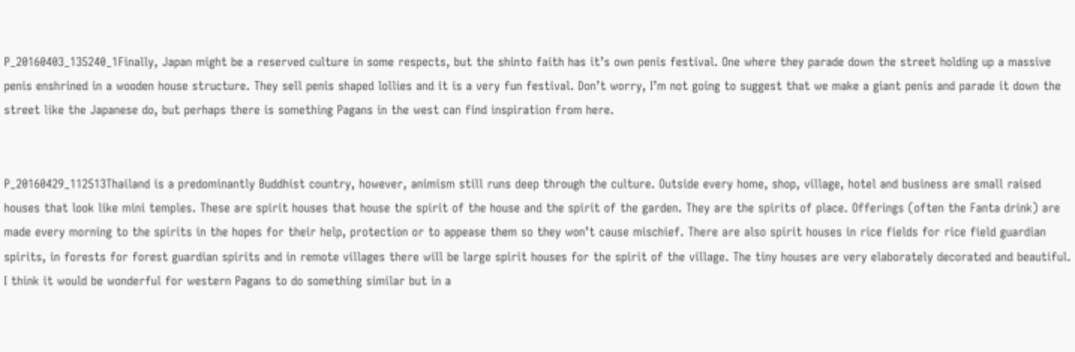P_20160403_135240_1Finally, Japan might be a reserved culture in some respects, but the shinto faith has it’s own penis festival. One where they parade down the street holding up a massive penis enshrined in a wooden house structure. They sell penis shaped lollies and it is a very fun festival. Don’t worry, I’m not going to suggest that we make a giant penis and parade it down the street like the Japanese do, but perhaps there is something Pagans in the west can find inspiration from here.


P_20160429_112513Thailand is a predominantly Buddhist country, however, animism still runs deep through the culture. Outside every home, shop, village, hotel and business are small raised houses that look like mini temples. These are spirit houses that house the spirit of the house and the spirit of the garden. They are the spirits of place. Offerings (often the Fanta drink) are made every morning to the spirits in the hopes for their help, protection or to appease them so they won’t cause mischief. There are also spirit houses in rice fields for rice field guardian spirits, in forests for forest guardian spirits and in remote villages there will be large spirit houses for the spirit of the village. The tiny houses are very elaborately decorated and beautiful. I think it would be wonderful for western Pagans to do something similar but in a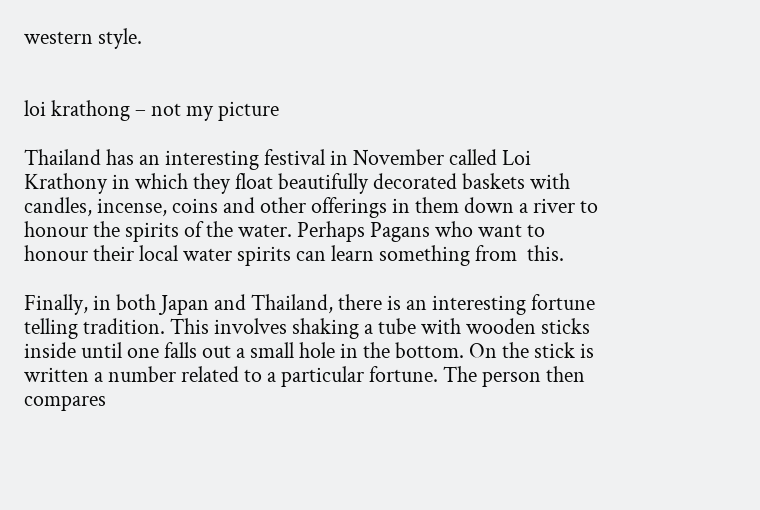western style.


loi krathong – not my picture

Thailand has an interesting festival in November called Loi Krathony in which they float beautifully decorated baskets with candles, incense, coins and other offerings in them down a river to honour the spirits of the water. Perhaps Pagans who want to honour their local water spirits can learn something from  this.

Finally, in both Japan and Thailand, there is an interesting fortune telling tradition. This involves shaking a tube with wooden sticks inside until one falls out a small hole in the bottom. On the stick is written a number related to a particular fortune. The person then compares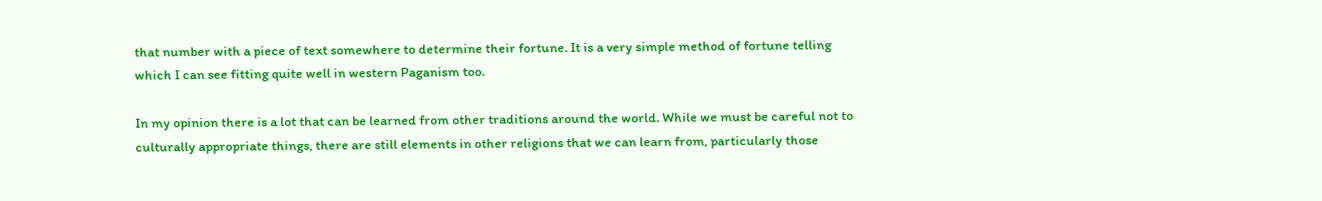that number with a piece of text somewhere to determine their fortune. It is a very simple method of fortune telling which I can see fitting quite well in western Paganism too.

In my opinion there is a lot that can be learned from other traditions around the world. While we must be careful not to culturally appropriate things, there are still elements in other religions that we can learn from, particularly those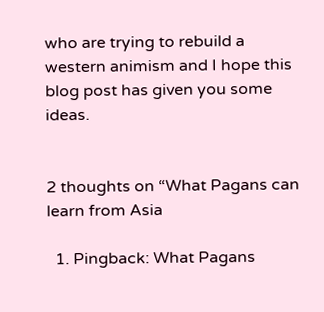who are trying to rebuild a western animism and I hope this blog post has given you some ideas.


2 thoughts on “What Pagans can learn from Asia

  1. Pingback: What Pagans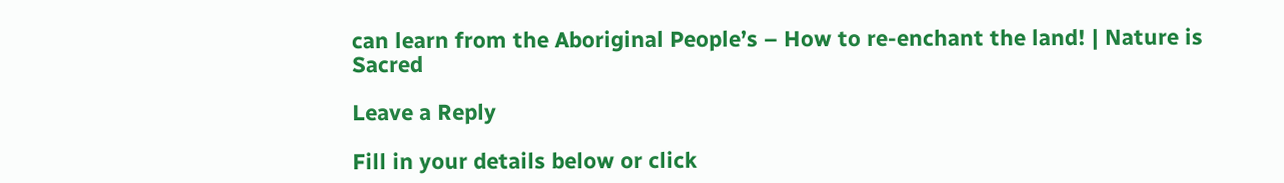can learn from the Aboriginal People’s – How to re-enchant the land! | Nature is Sacred

Leave a Reply

Fill in your details below or click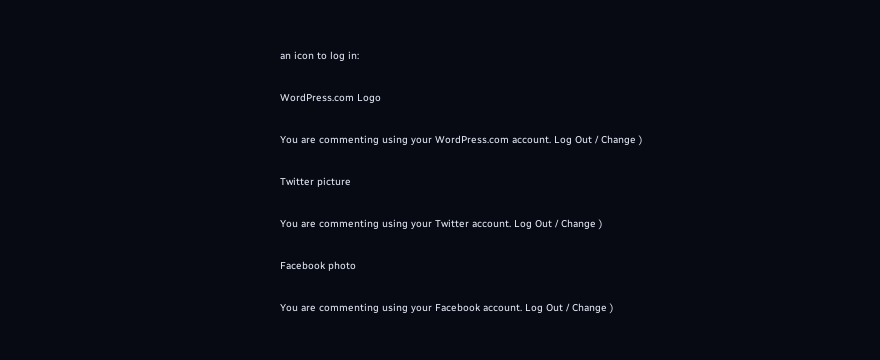an icon to log in:

WordPress.com Logo

You are commenting using your WordPress.com account. Log Out / Change )

Twitter picture

You are commenting using your Twitter account. Log Out / Change )

Facebook photo

You are commenting using your Facebook account. Log Out / Change )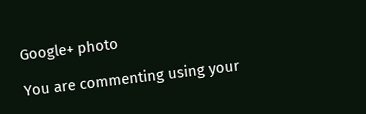Google+ photo

You are commenting using your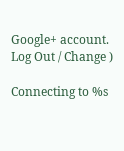Google+ account. Log Out / Change )

Connecting to %s